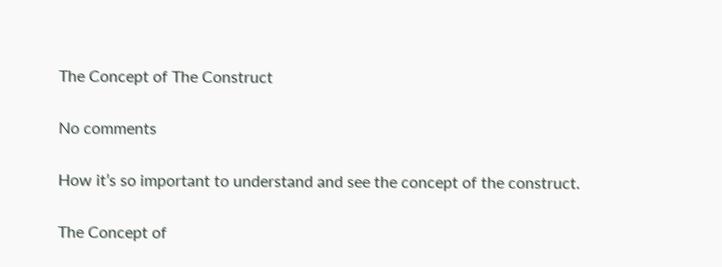The Concept of The Construct

No comments

How it’s so important to understand and see the concept of the construct.

The Concept of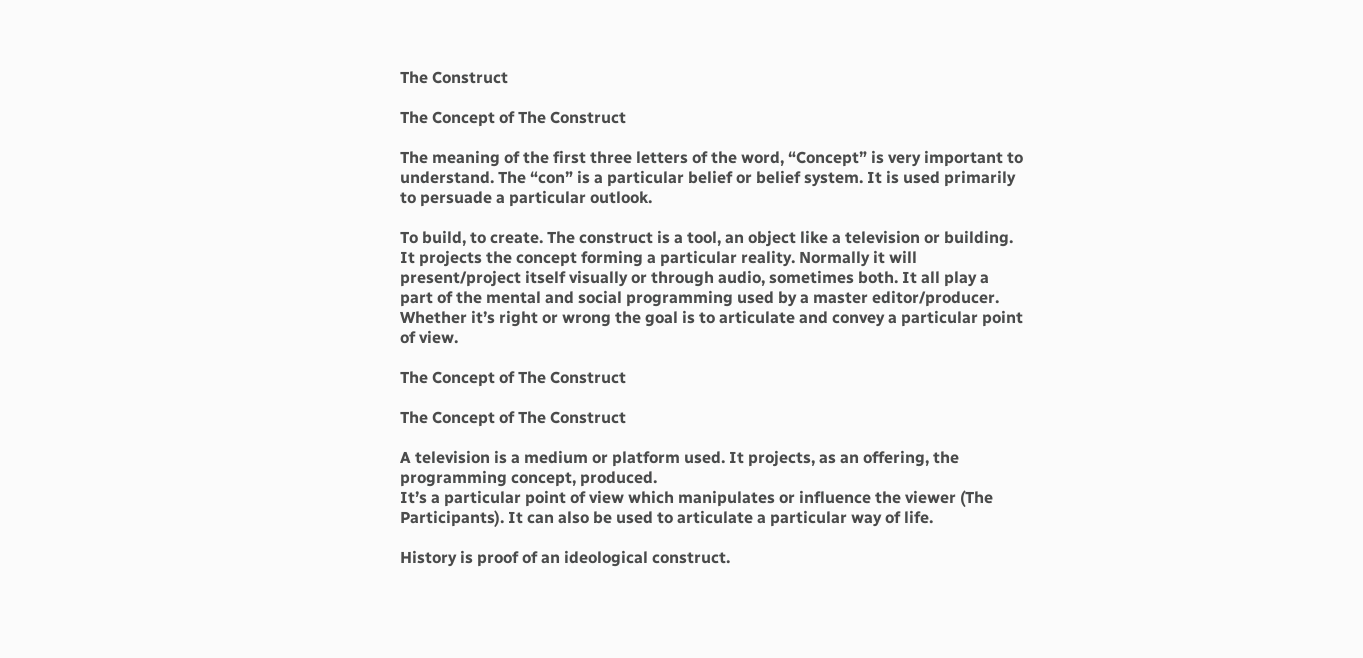The Construct

The Concept of The Construct

The meaning of the first three letters of the word, “Concept” is very important to understand. The “con” is a particular belief or belief system. It is used primarily to persuade a particular outlook.

To build, to create. The construct is a tool, an object like a television or building. It projects the concept forming a particular reality. Normally it will present/project itself visually or through audio, sometimes both. It all play a part of the mental and social programming used by a master editor/producer. Whether it’s right or wrong the goal is to articulate and convey a particular point of view.

The Concept of The Construct

The Concept of The Construct

A television is a medium or platform used. It projects, as an offering, the programming concept, produced.
It’s a particular point of view which manipulates or influence the viewer (The Participants). It can also be used to articulate a particular way of life.

History is proof of an ideological construct.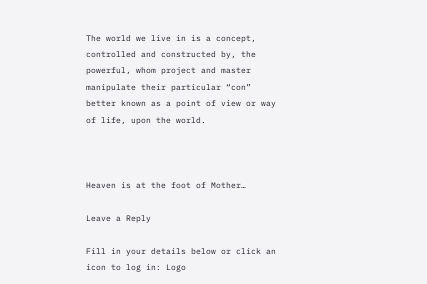The world we live in is a concept, controlled and constructed by, the powerful, whom project and master manipulate their particular “con” better known as a point of view or way of life, upon the world.



Heaven is at the foot of Mother…

Leave a Reply

Fill in your details below or click an icon to log in: Logo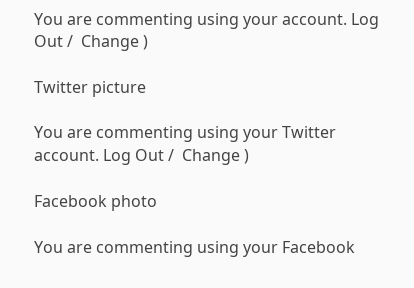You are commenting using your account. Log Out /  Change )

Twitter picture

You are commenting using your Twitter account. Log Out /  Change )

Facebook photo

You are commenting using your Facebook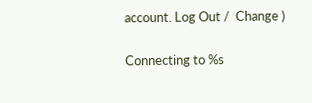account. Log Out /  Change )

Connecting to %s